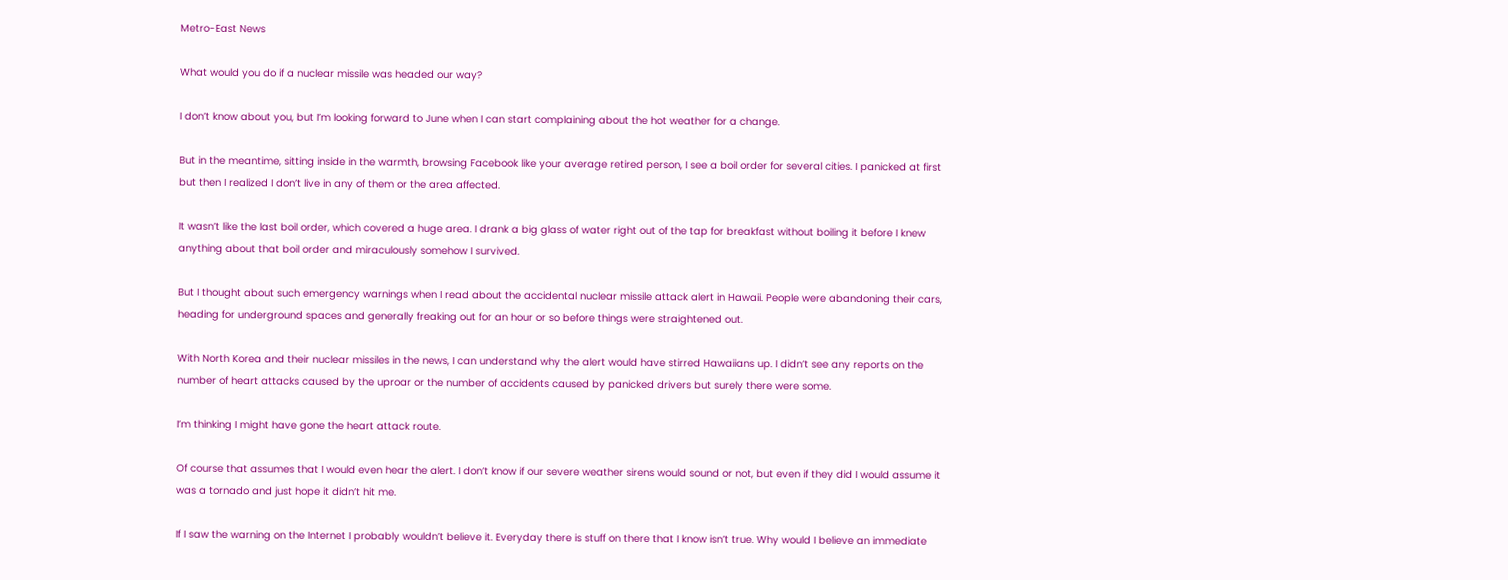Metro-East News

What would you do if a nuclear missile was headed our way?

I don’t know about you, but I’m looking forward to June when I can start complaining about the hot weather for a change.

But in the meantime, sitting inside in the warmth, browsing Facebook like your average retired person, I see a boil order for several cities. I panicked at first but then I realized I don’t live in any of them or the area affected.

It wasn’t like the last boil order, which covered a huge area. I drank a big glass of water right out of the tap for breakfast without boiling it before I knew anything about that boil order and miraculously somehow I survived.

But I thought about such emergency warnings when I read about the accidental nuclear missile attack alert in Hawaii. People were abandoning their cars, heading for underground spaces and generally freaking out for an hour or so before things were straightened out.

With North Korea and their nuclear missiles in the news, I can understand why the alert would have stirred Hawaiians up. I didn’t see any reports on the number of heart attacks caused by the uproar or the number of accidents caused by panicked drivers but surely there were some.

I’m thinking I might have gone the heart attack route.

Of course that assumes that I would even hear the alert. I don’t know if our severe weather sirens would sound or not, but even if they did I would assume it was a tornado and just hope it didn’t hit me.

If I saw the warning on the Internet I probably wouldn’t believe it. Everyday there is stuff on there that I know isn’t true. Why would I believe an immediate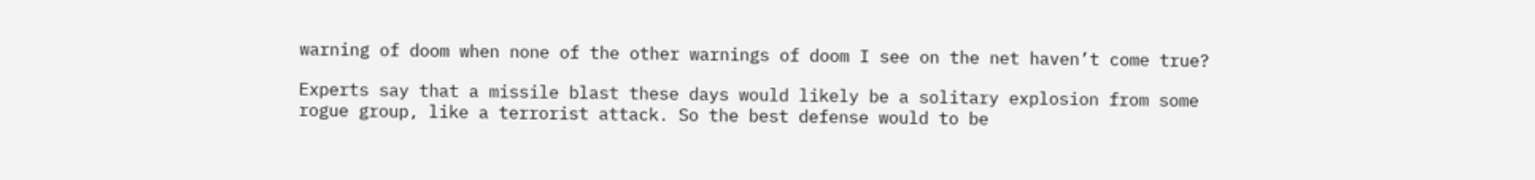warning of doom when none of the other warnings of doom I see on the net haven’t come true?

Experts say that a missile blast these days would likely be a solitary explosion from some rogue group, like a terrorist attack. So the best defense would to be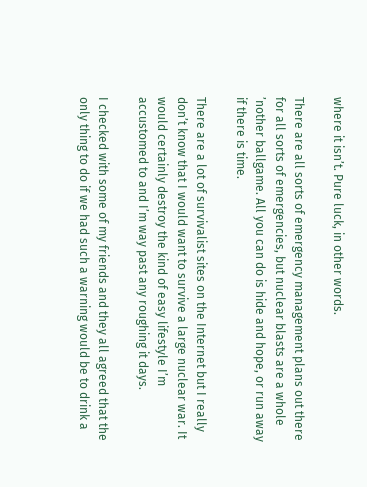where it isn’t. Pure luck, in other words.

There are all sorts of emergency management plans out there for all sorts of emergencies, but nuclear blasts are a whole ’nother ballgame. All you can do is hide and hope, or run away if there is time.

There are a lot of survivalist sites on the Internet but I really don’t know that I would want to survive a large nuclear war. It would certainly destroy the kind of easy lifestyle I’m accustomed to and I’m way past any roughing it days.

I checked with some of my friends and they all agreed that the only thing to do if we had such a warning would be to drink a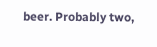beer. Probably two,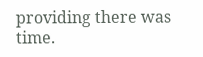providing there was time.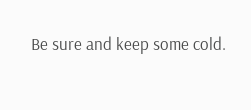Be sure and keep some cold.